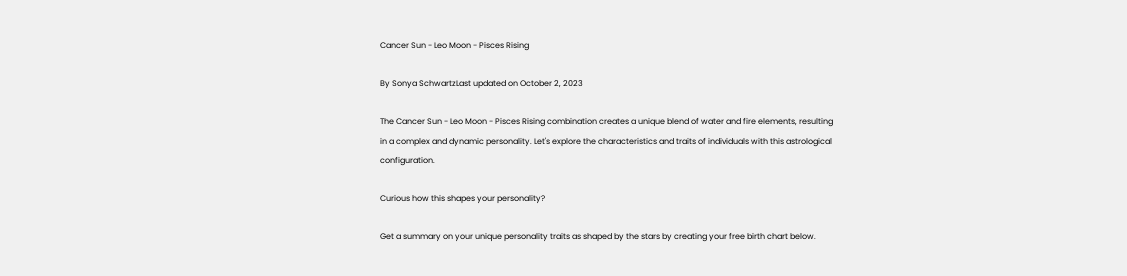Cancer Sun - Leo Moon - Pisces Rising

By Sonya SchwartzLast updated on October 2, 2023

The Cancer Sun - Leo Moon - Pisces Rising combination creates a unique blend of water and fire elements, resulting in a complex and dynamic personality. Let's explore the characteristics and traits of individuals with this astrological configuration.

Curious how this shapes your personality?

Get a summary on your unique personality traits as shaped by the stars by creating your free birth chart below.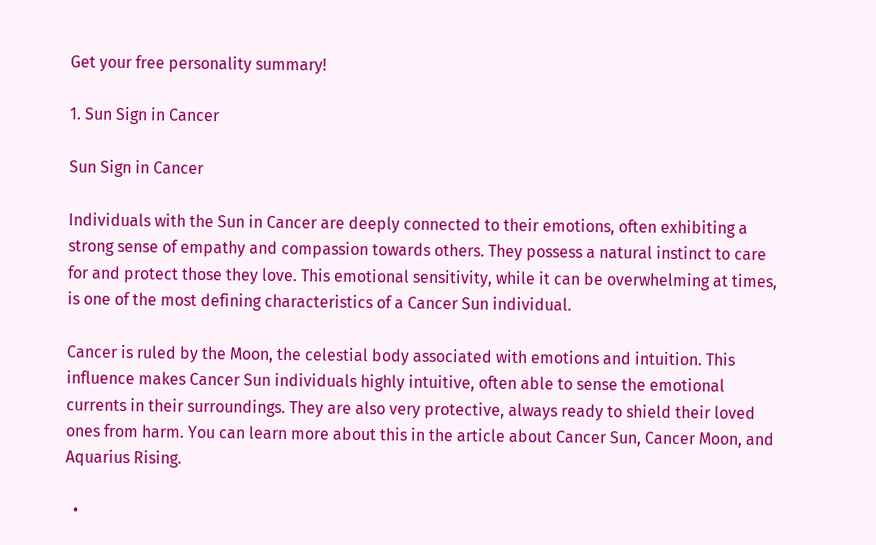Get your free personality summary!

1. Sun Sign in Cancer

Sun Sign in Cancer

Individuals with the Sun in Cancer are deeply connected to their emotions, often exhibiting a strong sense of empathy and compassion towards others. They possess a natural instinct to care for and protect those they love. This emotional sensitivity, while it can be overwhelming at times, is one of the most defining characteristics of a Cancer Sun individual.

Cancer is ruled by the Moon, the celestial body associated with emotions and intuition. This influence makes Cancer Sun individuals highly intuitive, often able to sense the emotional currents in their surroundings. They are also very protective, always ready to shield their loved ones from harm. You can learn more about this in the article about Cancer Sun, Cancer Moon, and Aquarius Rising.

  •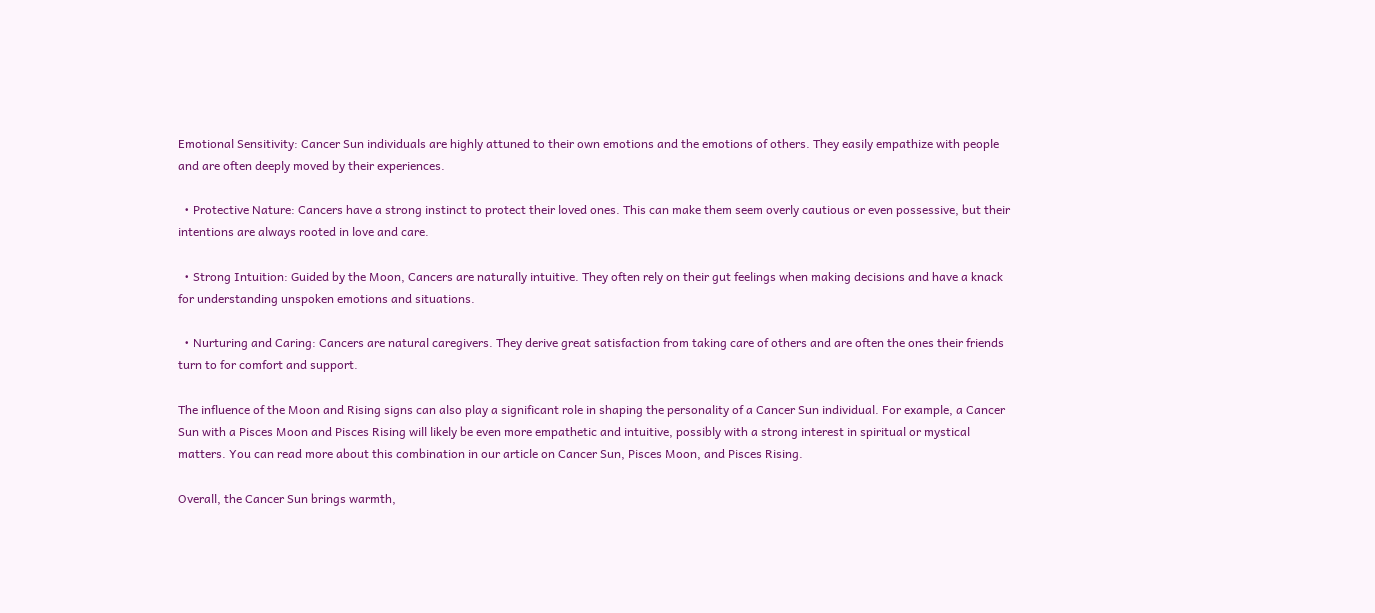Emotional Sensitivity: Cancer Sun individuals are highly attuned to their own emotions and the emotions of others. They easily empathize with people and are often deeply moved by their experiences.

  • Protective Nature: Cancers have a strong instinct to protect their loved ones. This can make them seem overly cautious or even possessive, but their intentions are always rooted in love and care.

  • Strong Intuition: Guided by the Moon, Cancers are naturally intuitive. They often rely on their gut feelings when making decisions and have a knack for understanding unspoken emotions and situations.

  • Nurturing and Caring: Cancers are natural caregivers. They derive great satisfaction from taking care of others and are often the ones their friends turn to for comfort and support.

The influence of the Moon and Rising signs can also play a significant role in shaping the personality of a Cancer Sun individual. For example, a Cancer Sun with a Pisces Moon and Pisces Rising will likely be even more empathetic and intuitive, possibly with a strong interest in spiritual or mystical matters. You can read more about this combination in our article on Cancer Sun, Pisces Moon, and Pisces Rising.

Overall, the Cancer Sun brings warmth,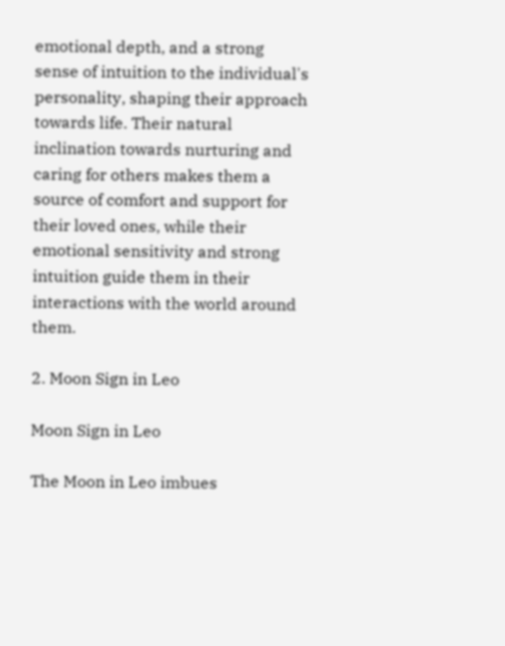emotional depth, and a strong sense of intuition to the individual's personality, shaping their approach towards life. Their natural inclination towards nurturing and caring for others makes them a source of comfort and support for their loved ones, while their emotional sensitivity and strong intuition guide them in their interactions with the world around them.

2. Moon Sign in Leo

Moon Sign in Leo

The Moon in Leo imbues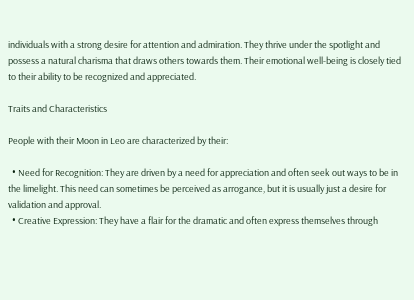individuals with a strong desire for attention and admiration. They thrive under the spotlight and possess a natural charisma that draws others towards them. Their emotional well-being is closely tied to their ability to be recognized and appreciated.

Traits and Characteristics

People with their Moon in Leo are characterized by their:

  • Need for Recognition: They are driven by a need for appreciation and often seek out ways to be in the limelight. This need can sometimes be perceived as arrogance, but it is usually just a desire for validation and approval.
  • Creative Expression: They have a flair for the dramatic and often express themselves through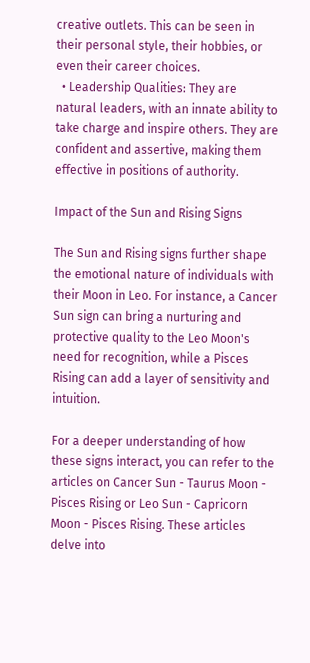creative outlets. This can be seen in their personal style, their hobbies, or even their career choices.
  • Leadership Qualities: They are natural leaders, with an innate ability to take charge and inspire others. They are confident and assertive, making them effective in positions of authority.

Impact of the Sun and Rising Signs

The Sun and Rising signs further shape the emotional nature of individuals with their Moon in Leo. For instance, a Cancer Sun sign can bring a nurturing and protective quality to the Leo Moon's need for recognition, while a Pisces Rising can add a layer of sensitivity and intuition.

For a deeper understanding of how these signs interact, you can refer to the articles on Cancer Sun - Taurus Moon - Pisces Rising or Leo Sun - Capricorn Moon - Pisces Rising. These articles delve into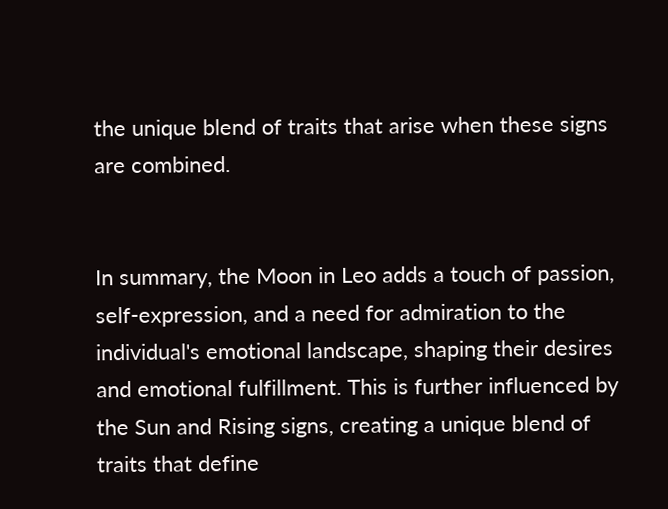the unique blend of traits that arise when these signs are combined.


In summary, the Moon in Leo adds a touch of passion, self-expression, and a need for admiration to the individual's emotional landscape, shaping their desires and emotional fulfillment. This is further influenced by the Sun and Rising signs, creating a unique blend of traits that define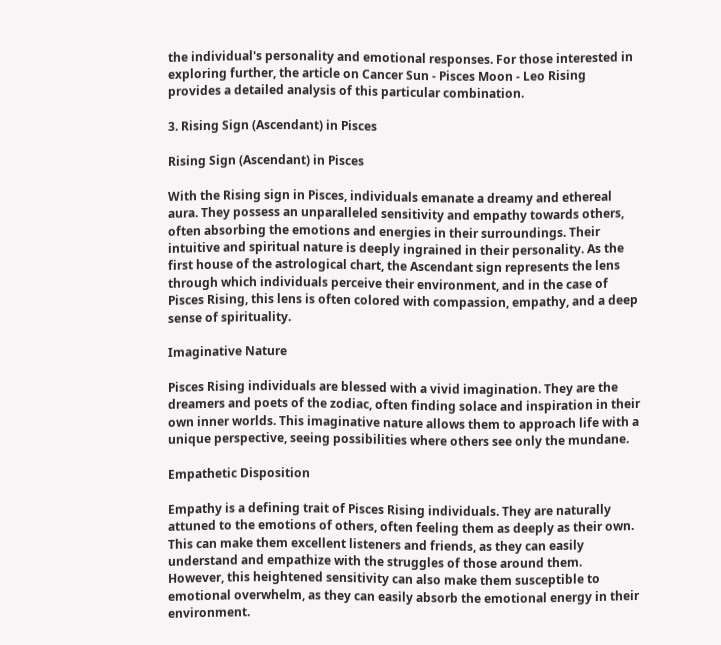the individual's personality and emotional responses. For those interested in exploring further, the article on Cancer Sun - Pisces Moon - Leo Rising provides a detailed analysis of this particular combination.

3. Rising Sign (Ascendant) in Pisces

Rising Sign (Ascendant) in Pisces

With the Rising sign in Pisces, individuals emanate a dreamy and ethereal aura. They possess an unparalleled sensitivity and empathy towards others, often absorbing the emotions and energies in their surroundings. Their intuitive and spiritual nature is deeply ingrained in their personality. As the first house of the astrological chart, the Ascendant sign represents the lens through which individuals perceive their environment, and in the case of Pisces Rising, this lens is often colored with compassion, empathy, and a deep sense of spirituality.

Imaginative Nature

Pisces Rising individuals are blessed with a vivid imagination. They are the dreamers and poets of the zodiac, often finding solace and inspiration in their own inner worlds. This imaginative nature allows them to approach life with a unique perspective, seeing possibilities where others see only the mundane.

Empathetic Disposition

Empathy is a defining trait of Pisces Rising individuals. They are naturally attuned to the emotions of others, often feeling them as deeply as their own. This can make them excellent listeners and friends, as they can easily understand and empathize with the struggles of those around them. However, this heightened sensitivity can also make them susceptible to emotional overwhelm, as they can easily absorb the emotional energy in their environment.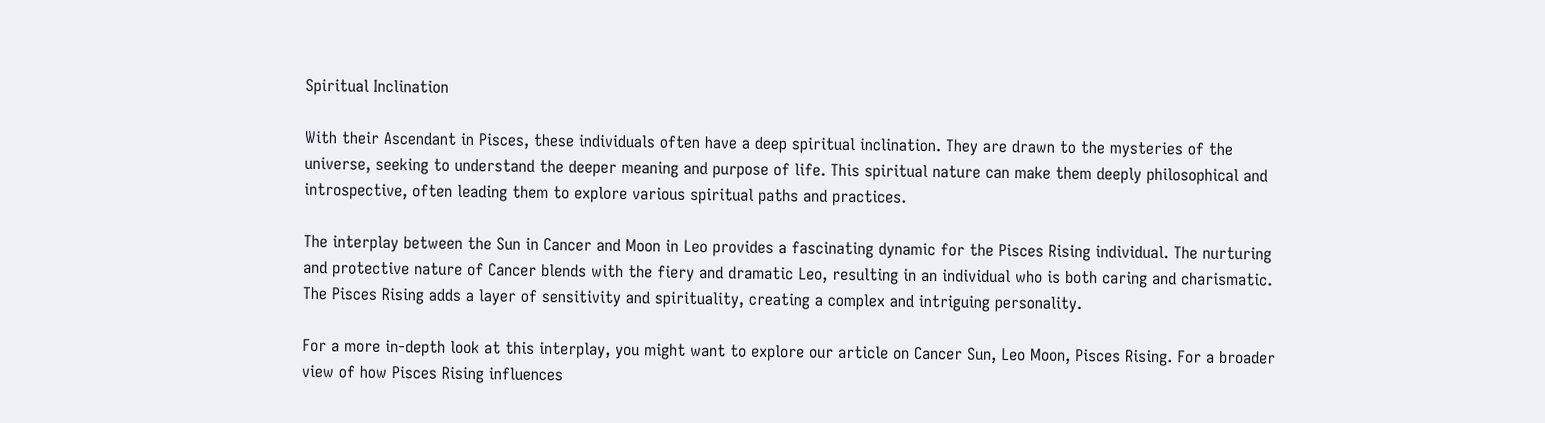Spiritual Inclination

With their Ascendant in Pisces, these individuals often have a deep spiritual inclination. They are drawn to the mysteries of the universe, seeking to understand the deeper meaning and purpose of life. This spiritual nature can make them deeply philosophical and introspective, often leading them to explore various spiritual paths and practices.

The interplay between the Sun in Cancer and Moon in Leo provides a fascinating dynamic for the Pisces Rising individual. The nurturing and protective nature of Cancer blends with the fiery and dramatic Leo, resulting in an individual who is both caring and charismatic. The Pisces Rising adds a layer of sensitivity and spirituality, creating a complex and intriguing personality.

For a more in-depth look at this interplay, you might want to explore our article on Cancer Sun, Leo Moon, Pisces Rising. For a broader view of how Pisces Rising influences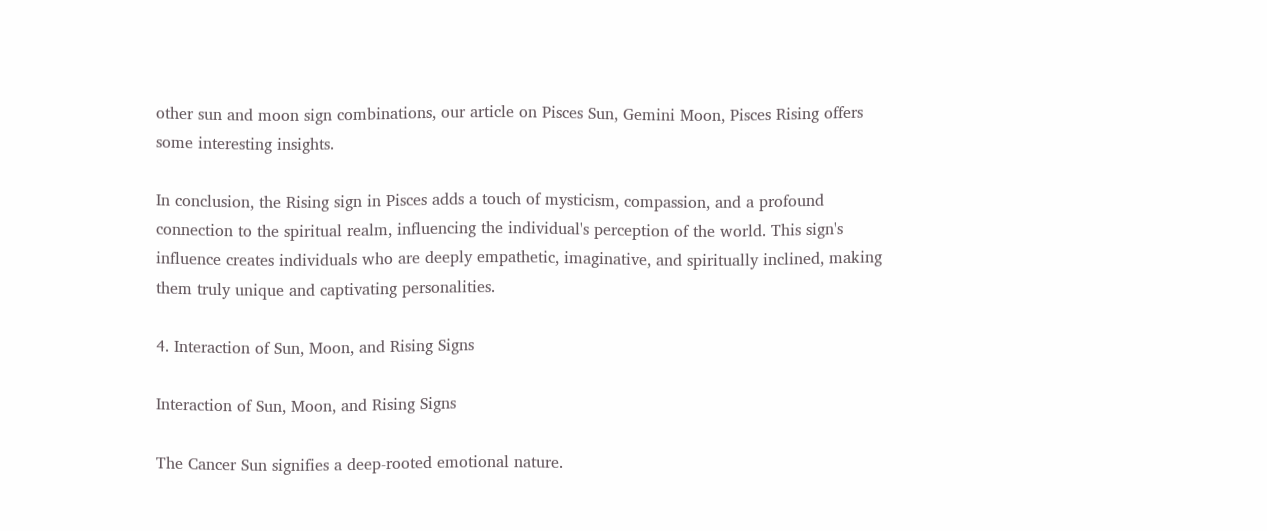other sun and moon sign combinations, our article on Pisces Sun, Gemini Moon, Pisces Rising offers some interesting insights.

In conclusion, the Rising sign in Pisces adds a touch of mysticism, compassion, and a profound connection to the spiritual realm, influencing the individual's perception of the world. This sign's influence creates individuals who are deeply empathetic, imaginative, and spiritually inclined, making them truly unique and captivating personalities.

4. Interaction of Sun, Moon, and Rising Signs

Interaction of Sun, Moon, and Rising Signs

The Cancer Sun signifies a deep-rooted emotional nature.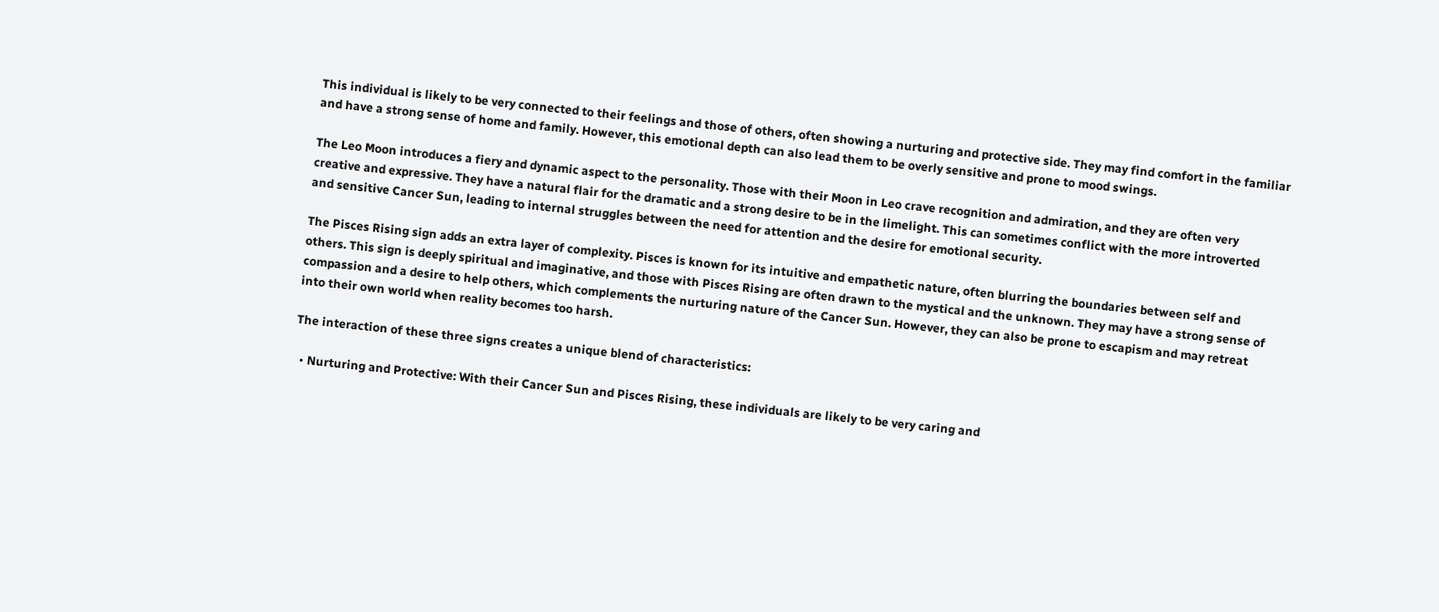This individual is likely to be very connected to their feelings and those of others, often showing a nurturing and protective side. They may find comfort in the familiar and have a strong sense of home and family. However, this emotional depth can also lead them to be overly sensitive and prone to mood swings.

The Leo Moon introduces a fiery and dynamic aspect to the personality. Those with their Moon in Leo crave recognition and admiration, and they are often very creative and expressive. They have a natural flair for the dramatic and a strong desire to be in the limelight. This can sometimes conflict with the more introverted and sensitive Cancer Sun, leading to internal struggles between the need for attention and the desire for emotional security.

The Pisces Rising sign adds an extra layer of complexity. Pisces is known for its intuitive and empathetic nature, often blurring the boundaries between self and others. This sign is deeply spiritual and imaginative, and those with Pisces Rising are often drawn to the mystical and the unknown. They may have a strong sense of compassion and a desire to help others, which complements the nurturing nature of the Cancer Sun. However, they can also be prone to escapism and may retreat into their own world when reality becomes too harsh.

The interaction of these three signs creates a unique blend of characteristics:

  • Nurturing and Protective: With their Cancer Sun and Pisces Rising, these individuals are likely to be very caring and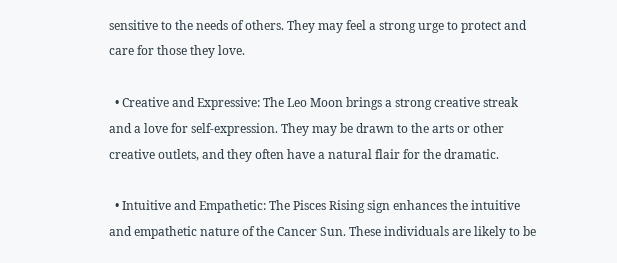sensitive to the needs of others. They may feel a strong urge to protect and care for those they love.

  • Creative and Expressive: The Leo Moon brings a strong creative streak and a love for self-expression. They may be drawn to the arts or other creative outlets, and they often have a natural flair for the dramatic.

  • Intuitive and Empathetic: The Pisces Rising sign enhances the intuitive and empathetic nature of the Cancer Sun. These individuals are likely to be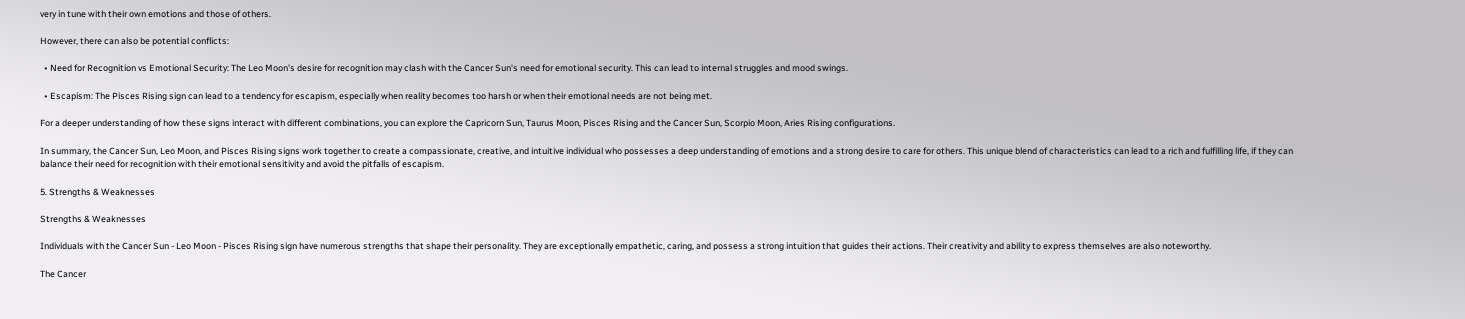very in tune with their own emotions and those of others.

However, there can also be potential conflicts:

  • Need for Recognition vs Emotional Security: The Leo Moon's desire for recognition may clash with the Cancer Sun's need for emotional security. This can lead to internal struggles and mood swings.

  • Escapism: The Pisces Rising sign can lead to a tendency for escapism, especially when reality becomes too harsh or when their emotional needs are not being met.

For a deeper understanding of how these signs interact with different combinations, you can explore the Capricorn Sun, Taurus Moon, Pisces Rising and the Cancer Sun, Scorpio Moon, Aries Rising configurations.

In summary, the Cancer Sun, Leo Moon, and Pisces Rising signs work together to create a compassionate, creative, and intuitive individual who possesses a deep understanding of emotions and a strong desire to care for others. This unique blend of characteristics can lead to a rich and fulfilling life, if they can balance their need for recognition with their emotional sensitivity and avoid the pitfalls of escapism.

5. Strengths & Weaknesses

Strengths & Weaknesses

Individuals with the Cancer Sun - Leo Moon - Pisces Rising sign have numerous strengths that shape their personality. They are exceptionally empathetic, caring, and possess a strong intuition that guides their actions. Their creativity and ability to express themselves are also noteworthy.

The Cancer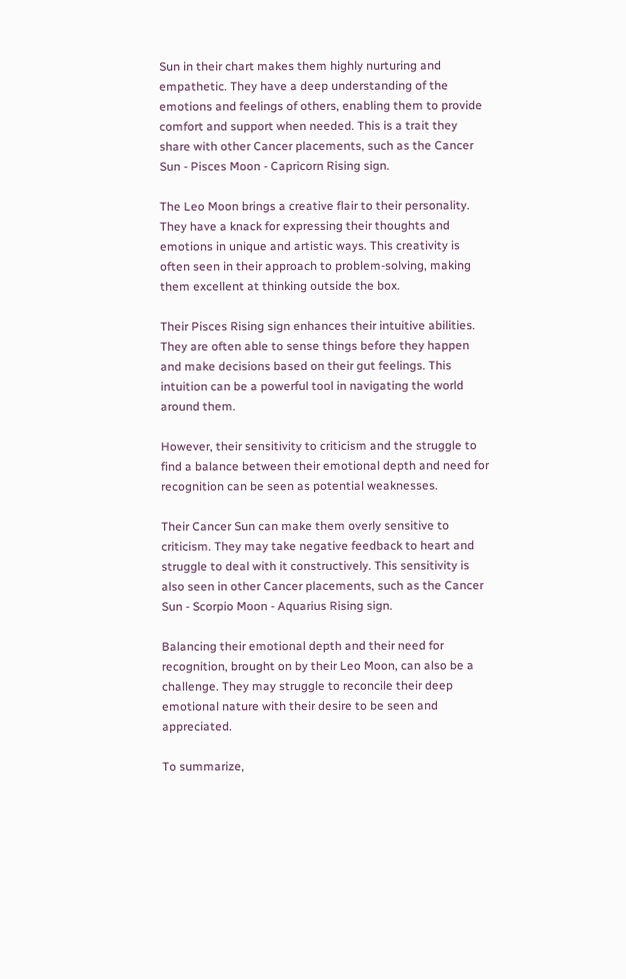Sun in their chart makes them highly nurturing and empathetic. They have a deep understanding of the emotions and feelings of others, enabling them to provide comfort and support when needed. This is a trait they share with other Cancer placements, such as the Cancer Sun - Pisces Moon - Capricorn Rising sign.

The Leo Moon brings a creative flair to their personality. They have a knack for expressing their thoughts and emotions in unique and artistic ways. This creativity is often seen in their approach to problem-solving, making them excellent at thinking outside the box.

Their Pisces Rising sign enhances their intuitive abilities. They are often able to sense things before they happen and make decisions based on their gut feelings. This intuition can be a powerful tool in navigating the world around them.

However, their sensitivity to criticism and the struggle to find a balance between their emotional depth and need for recognition can be seen as potential weaknesses.

Their Cancer Sun can make them overly sensitive to criticism. They may take negative feedback to heart and struggle to deal with it constructively. This sensitivity is also seen in other Cancer placements, such as the Cancer Sun - Scorpio Moon - Aquarius Rising sign.

Balancing their emotional depth and their need for recognition, brought on by their Leo Moon, can also be a challenge. They may struggle to reconcile their deep emotional nature with their desire to be seen and appreciated.

To summarize,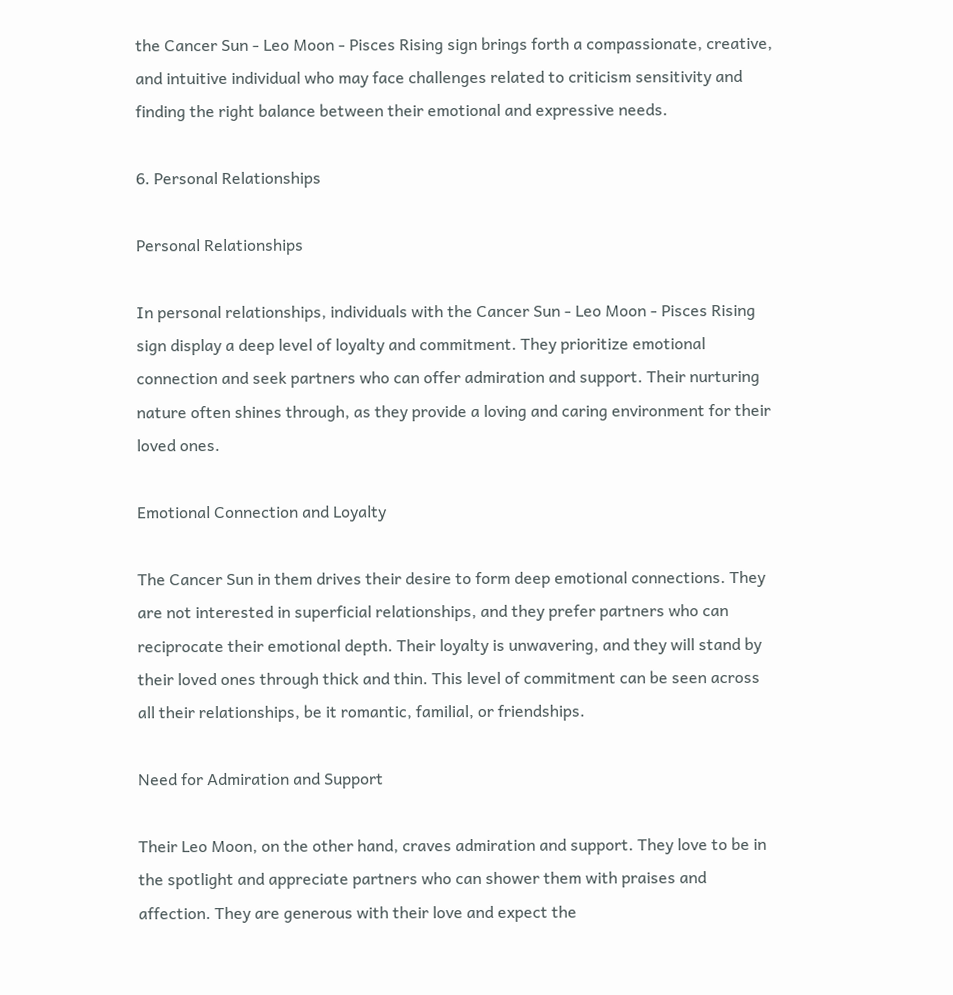the Cancer Sun - Leo Moon - Pisces Rising sign brings forth a compassionate, creative, and intuitive individual who may face challenges related to criticism sensitivity and finding the right balance between their emotional and expressive needs.

6. Personal Relationships

Personal Relationships

In personal relationships, individuals with the Cancer Sun - Leo Moon - Pisces Rising sign display a deep level of loyalty and commitment. They prioritize emotional connection and seek partners who can offer admiration and support. Their nurturing nature often shines through, as they provide a loving and caring environment for their loved ones.

Emotional Connection and Loyalty

The Cancer Sun in them drives their desire to form deep emotional connections. They are not interested in superficial relationships, and they prefer partners who can reciprocate their emotional depth. Their loyalty is unwavering, and they will stand by their loved ones through thick and thin. This level of commitment can be seen across all their relationships, be it romantic, familial, or friendships.

Need for Admiration and Support

Their Leo Moon, on the other hand, craves admiration and support. They love to be in the spotlight and appreciate partners who can shower them with praises and affection. They are generous with their love and expect the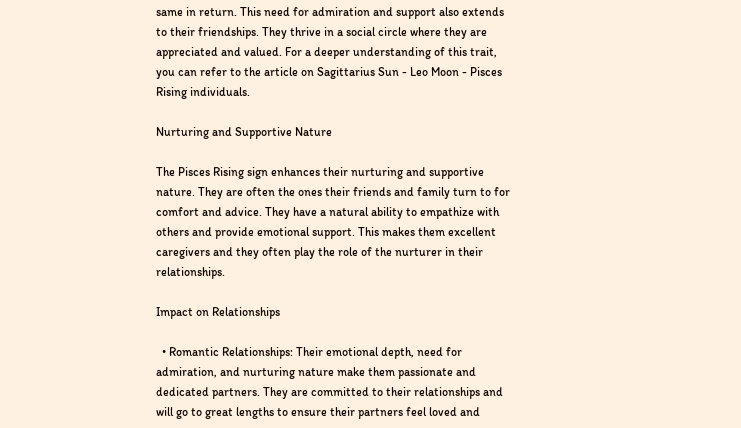same in return. This need for admiration and support also extends to their friendships. They thrive in a social circle where they are appreciated and valued. For a deeper understanding of this trait, you can refer to the article on Sagittarius Sun - Leo Moon - Pisces Rising individuals.

Nurturing and Supportive Nature

The Pisces Rising sign enhances their nurturing and supportive nature. They are often the ones their friends and family turn to for comfort and advice. They have a natural ability to empathize with others and provide emotional support. This makes them excellent caregivers and they often play the role of the nurturer in their relationships.

Impact on Relationships

  • Romantic Relationships: Their emotional depth, need for admiration, and nurturing nature make them passionate and dedicated partners. They are committed to their relationships and will go to great lengths to ensure their partners feel loved and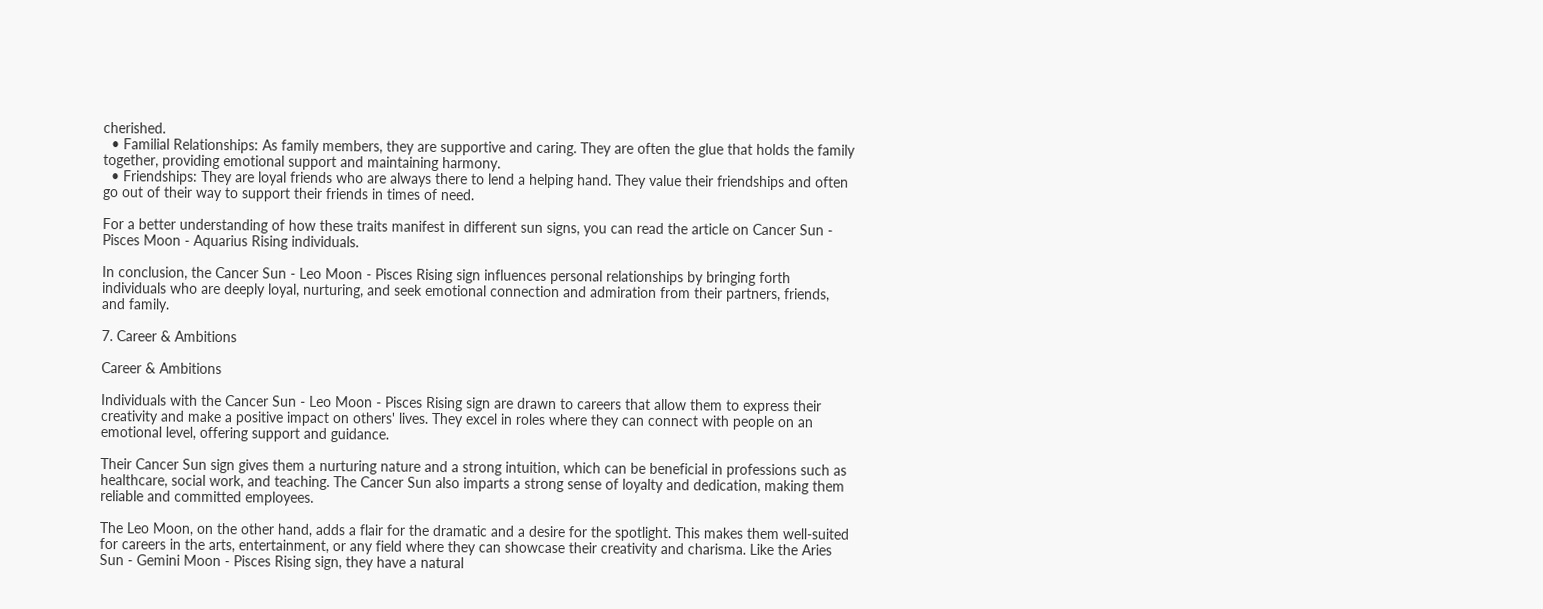cherished.
  • Familial Relationships: As family members, they are supportive and caring. They are often the glue that holds the family together, providing emotional support and maintaining harmony.
  • Friendships: They are loyal friends who are always there to lend a helping hand. They value their friendships and often go out of their way to support their friends in times of need.

For a better understanding of how these traits manifest in different sun signs, you can read the article on Cancer Sun - Pisces Moon - Aquarius Rising individuals.

In conclusion, the Cancer Sun - Leo Moon - Pisces Rising sign influences personal relationships by bringing forth individuals who are deeply loyal, nurturing, and seek emotional connection and admiration from their partners, friends, and family.

7. Career & Ambitions

Career & Ambitions

Individuals with the Cancer Sun - Leo Moon - Pisces Rising sign are drawn to careers that allow them to express their creativity and make a positive impact on others' lives. They excel in roles where they can connect with people on an emotional level, offering support and guidance.

Their Cancer Sun sign gives them a nurturing nature and a strong intuition, which can be beneficial in professions such as healthcare, social work, and teaching. The Cancer Sun also imparts a strong sense of loyalty and dedication, making them reliable and committed employees.

The Leo Moon, on the other hand, adds a flair for the dramatic and a desire for the spotlight. This makes them well-suited for careers in the arts, entertainment, or any field where they can showcase their creativity and charisma. Like the Aries Sun - Gemini Moon - Pisces Rising sign, they have a natural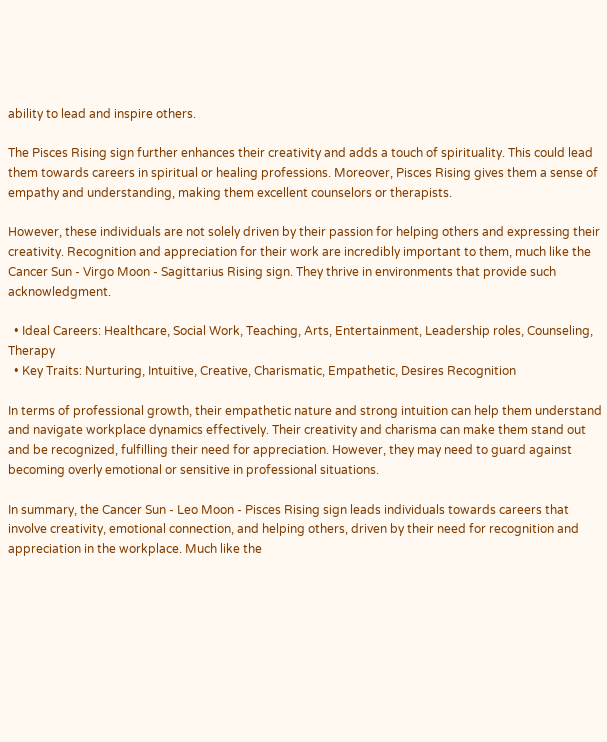ability to lead and inspire others.

The Pisces Rising sign further enhances their creativity and adds a touch of spirituality. This could lead them towards careers in spiritual or healing professions. Moreover, Pisces Rising gives them a sense of empathy and understanding, making them excellent counselors or therapists.

However, these individuals are not solely driven by their passion for helping others and expressing their creativity. Recognition and appreciation for their work are incredibly important to them, much like the Cancer Sun - Virgo Moon - Sagittarius Rising sign. They thrive in environments that provide such acknowledgment.

  • Ideal Careers: Healthcare, Social Work, Teaching, Arts, Entertainment, Leadership roles, Counseling, Therapy
  • Key Traits: Nurturing, Intuitive, Creative, Charismatic, Empathetic, Desires Recognition

In terms of professional growth, their empathetic nature and strong intuition can help them understand and navigate workplace dynamics effectively. Their creativity and charisma can make them stand out and be recognized, fulfilling their need for appreciation. However, they may need to guard against becoming overly emotional or sensitive in professional situations.

In summary, the Cancer Sun - Leo Moon - Pisces Rising sign leads individuals towards careers that involve creativity, emotional connection, and helping others, driven by their need for recognition and appreciation in the workplace. Much like the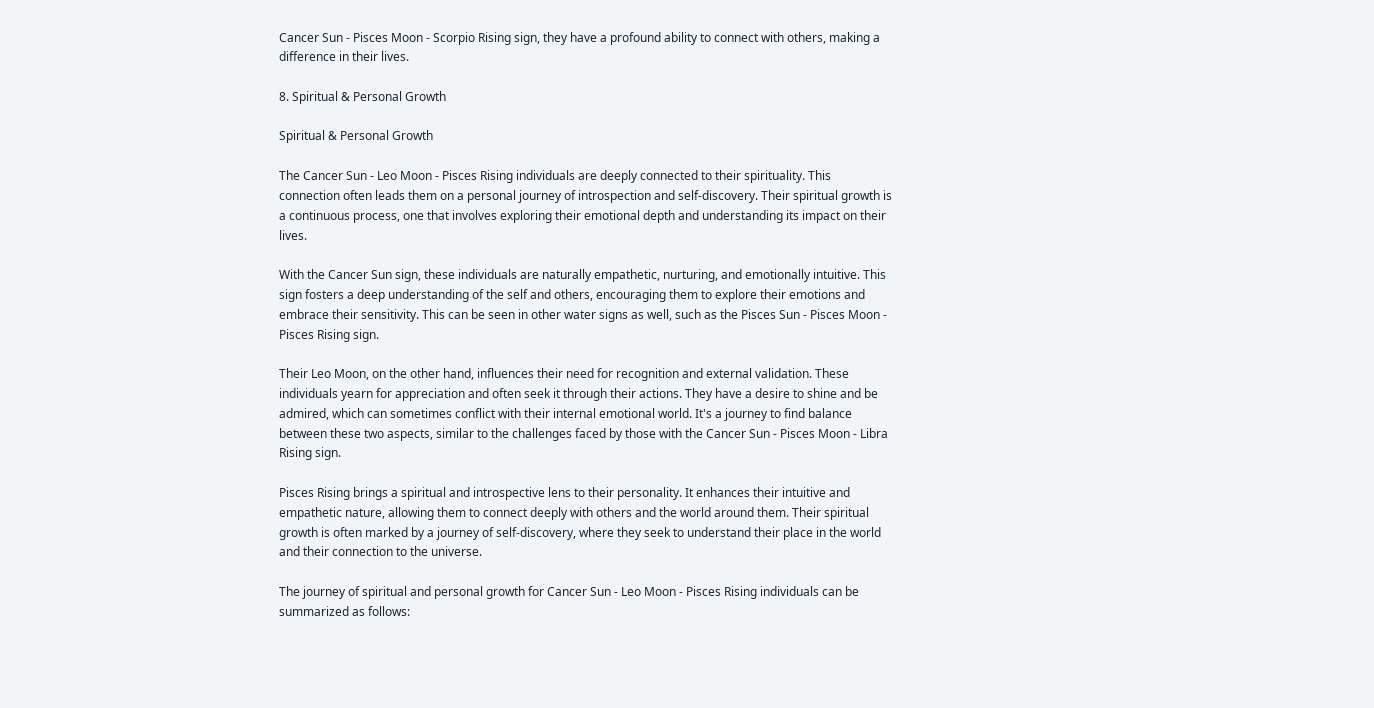Cancer Sun - Pisces Moon - Scorpio Rising sign, they have a profound ability to connect with others, making a difference in their lives.

8. Spiritual & Personal Growth

Spiritual & Personal Growth

The Cancer Sun - Leo Moon - Pisces Rising individuals are deeply connected to their spirituality. This connection often leads them on a personal journey of introspection and self-discovery. Their spiritual growth is a continuous process, one that involves exploring their emotional depth and understanding its impact on their lives.

With the Cancer Sun sign, these individuals are naturally empathetic, nurturing, and emotionally intuitive. This sign fosters a deep understanding of the self and others, encouraging them to explore their emotions and embrace their sensitivity. This can be seen in other water signs as well, such as the Pisces Sun - Pisces Moon - Pisces Rising sign.

Their Leo Moon, on the other hand, influences their need for recognition and external validation. These individuals yearn for appreciation and often seek it through their actions. They have a desire to shine and be admired, which can sometimes conflict with their internal emotional world. It's a journey to find balance between these two aspects, similar to the challenges faced by those with the Cancer Sun - Pisces Moon - Libra Rising sign.

Pisces Rising brings a spiritual and introspective lens to their personality. It enhances their intuitive and empathetic nature, allowing them to connect deeply with others and the world around them. Their spiritual growth is often marked by a journey of self-discovery, where they seek to understand their place in the world and their connection to the universe.

The journey of spiritual and personal growth for Cancer Sun - Leo Moon - Pisces Rising individuals can be summarized as follows: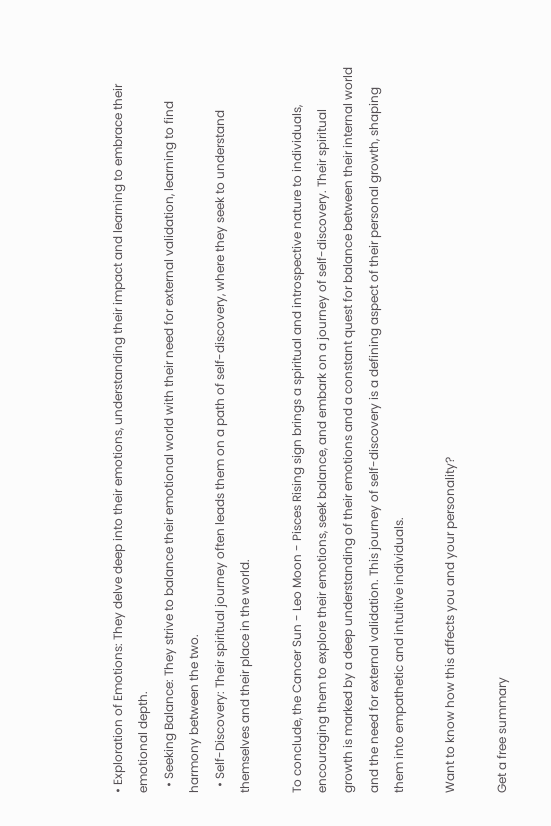• Exploration of Emotions: They delve deep into their emotions, understanding their impact and learning to embrace their emotional depth.
  • Seeking Balance: They strive to balance their emotional world with their need for external validation, learning to find harmony between the two.
  • Self-Discovery: Their spiritual journey often leads them on a path of self-discovery, where they seek to understand themselves and their place in the world.

To conclude, the Cancer Sun - Leo Moon - Pisces Rising sign brings a spiritual and introspective nature to individuals, encouraging them to explore their emotions, seek balance, and embark on a journey of self-discovery. Their spiritual growth is marked by a deep understanding of their emotions and a constant quest for balance between their internal world and the need for external validation. This journey of self-discovery is a defining aspect of their personal growth, shaping them into empathetic and intuitive individuals.

Want to know how this affects you and your personality?

Get a free summary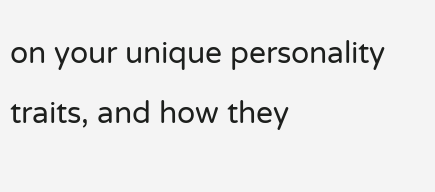on your unique personality traits, and how they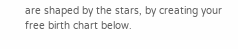are shaped by the stars, by creating your free birth chart below.